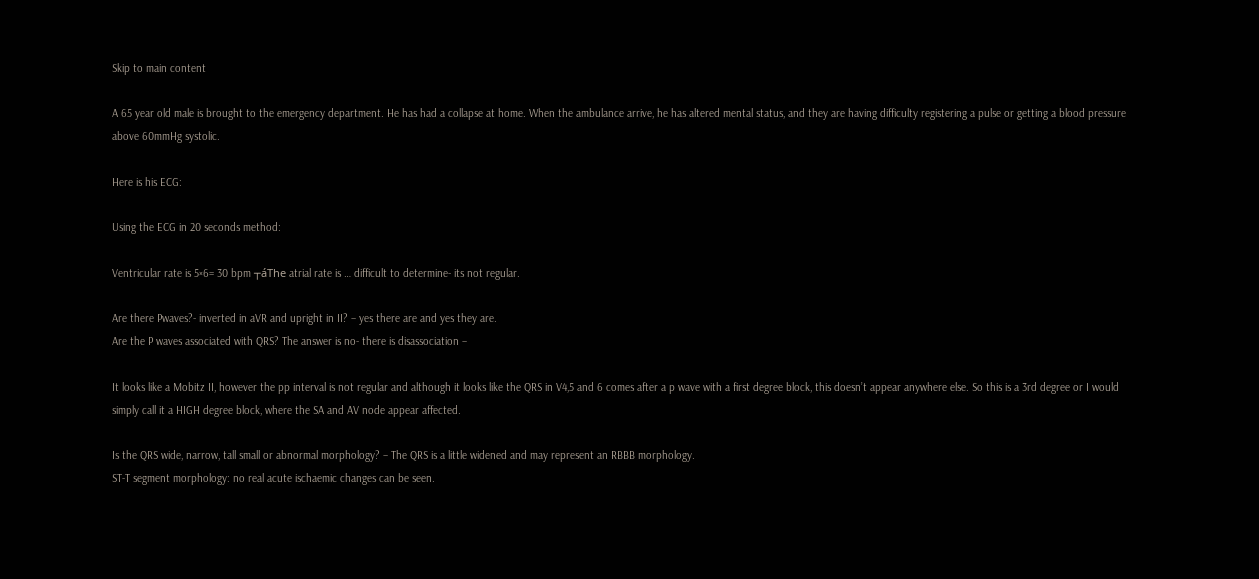Skip to main content

A 65 year old male is brought to the emergency department. He has had a collapse at home. When the ambulance arrive, he has altered mental status, and they are having difficulty registering a pulse or getting a blood pressure above 60mmHg systolic.

Here is his ECG:

Using the ECG in 20 seconds method:

Ventricular rate is 5×6= 30 bpm ┬áThe atrial rate is … difficult to determine- its not regular.

Are there Pwaves?- inverted in aVR and upright in II? – yes there are and yes they are.
Are the P waves associated with QRS? The answer is no- there is disassociation –

It looks like a Mobitz II, however the pp interval is not regular and although it looks like the QRS in V4,5 and 6 comes after a p wave with a first degree block, this doesn’t appear anywhere else. So this is a 3rd degree or I would simply call it a HIGH degree block, where the SA and AV node appear affected.

Is the QRS wide, narrow, tall small or abnormal morphology? – The QRS is a little widened and may represent an RBBB morphology.
ST-T segment morphology: no real acute ischaemic changes can be seen.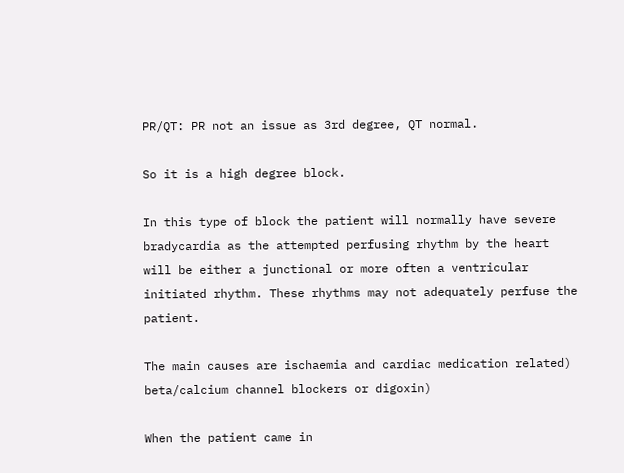PR/QT: PR not an issue as 3rd degree, QT normal.

So it is a high degree block.

In this type of block the patient will normally have severe bradycardia as the attempted perfusing rhythm by the heart will be either a junctional or more often a ventricular initiated rhythm. These rhythms may not adequately perfuse the patient.

The main causes are ischaemia and cardiac medication related) beta/calcium channel blockers or digoxin)

When the patient came in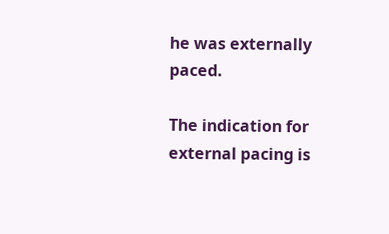he was externally paced.

The indication for external pacing is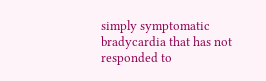simply symptomatic bradycardia that has not responded to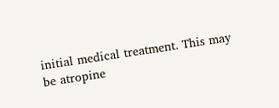initial medical treatment. This may be atropine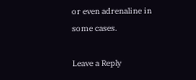or even adrenaline in some cases.

Leave a Reply